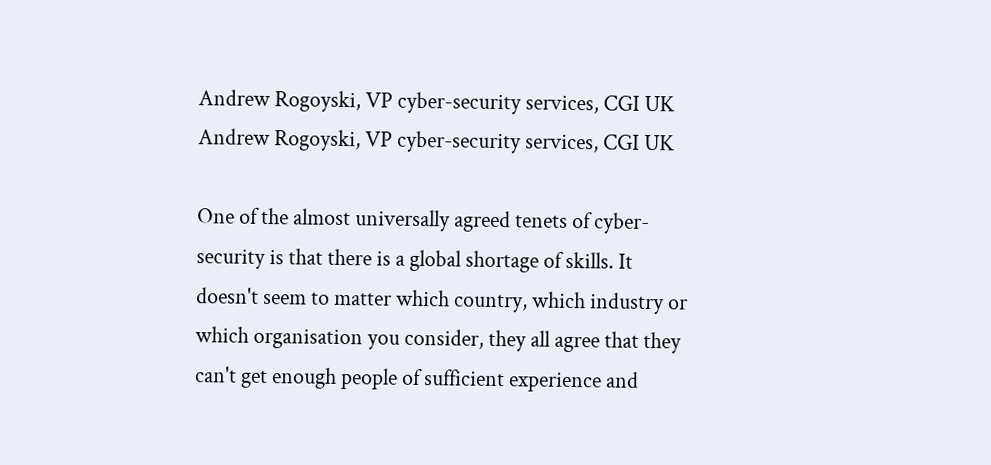Andrew Rogoyski, VP cyber-security services, CGI UK
Andrew Rogoyski, VP cyber-security services, CGI UK

One of the almost universally agreed tenets of cyber-security is that there is a global shortage of skills. It doesn't seem to matter which country, which industry or which organisation you consider, they all agree that they can't get enough people of sufficient experience and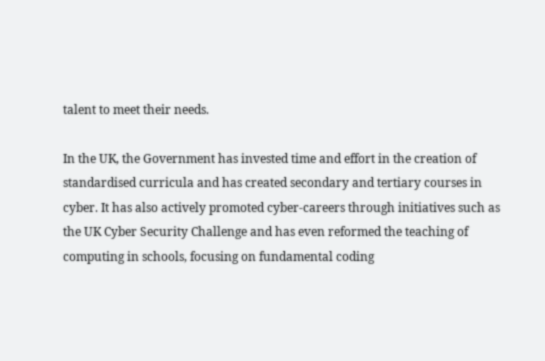talent to meet their needs.

In the UK, the Government has invested time and effort in the creation of standardised curricula and has created secondary and tertiary courses in cyber. It has also actively promoted cyber-careers through initiatives such as the UK Cyber Security Challenge and has even reformed the teaching of computing in schools, focusing on fundamental coding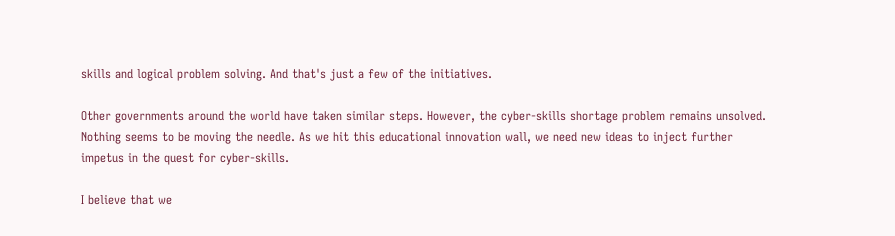skills and logical problem solving. And that's just a few of the initiatives.

Other governments around the world have taken similar steps. However, the cyber-skills shortage problem remains unsolved. Nothing seems to be moving the needle. As we hit this educational innovation wall, we need new ideas to inject further impetus in the quest for cyber-skills.

I believe that we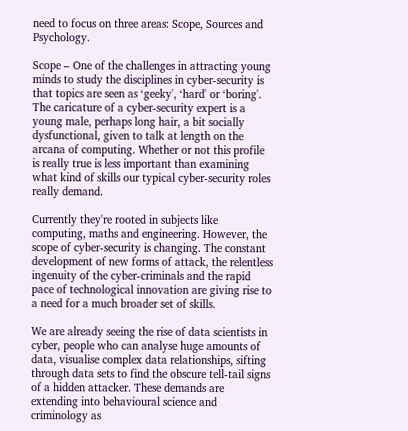need to focus on three areas: Scope, Sources and Psychology.

Scope – One of the challenges in attracting young minds to study the disciplines in cyber-security is that topics are seen as ‘geeky', ‘hard' or ‘boring'. The caricature of a cyber-security expert is a young male, perhaps long hair, a bit socially dysfunctional, given to talk at length on the arcana of computing. Whether or not this profile is really true is less important than examining what kind of skills our typical cyber-security roles really demand.

Currently they're rooted in subjects like computing, maths and engineering. However, the scope of cyber-security is changing. The constant development of new forms of attack, the relentless ingenuity of the cyber-criminals and the rapid pace of technological innovation are giving rise to a need for a much broader set of skills.

We are already seeing the rise of data scientists in cyber, people who can analyse huge amounts of data, visualise complex data relationships, sifting through data sets to find the obscure tell-tail signs of a hidden attacker. These demands are extending into behavioural science and criminology as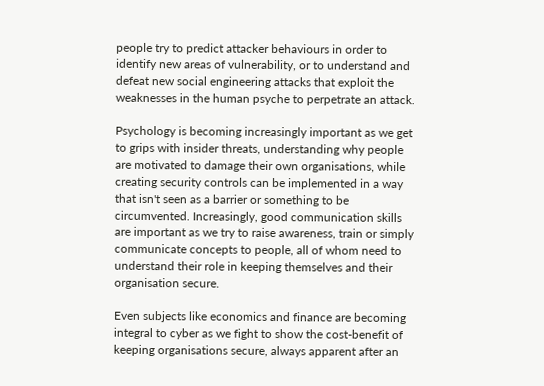people try to predict attacker behaviours in order to identify new areas of vulnerability, or to understand and defeat new social engineering attacks that exploit the weaknesses in the human psyche to perpetrate an attack.

Psychology is becoming increasingly important as we get to grips with insider threats, understanding why people are motivated to damage their own organisations, while creating security controls can be implemented in a way that isn't seen as a barrier or something to be circumvented. Increasingly, good communication skills are important as we try to raise awareness, train or simply communicate concepts to people, all of whom need to understand their role in keeping themselves and their organisation secure.

Even subjects like economics and finance are becoming integral to cyber as we fight to show the cost-benefit of keeping organisations secure, always apparent after an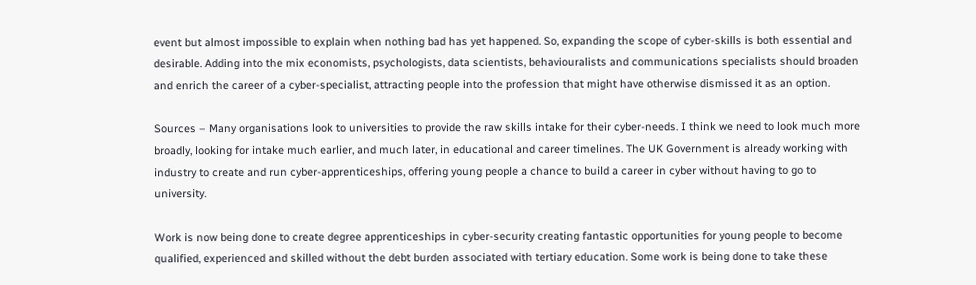event but almost impossible to explain when nothing bad has yet happened. So, expanding the scope of cyber-skills is both essential and desirable. Adding into the mix economists, psychologists, data scientists, behaviouralists and communications specialists should broaden and enrich the career of a cyber-specialist, attracting people into the profession that might have otherwise dismissed it as an option.

Sources – Many organisations look to universities to provide the raw skills intake for their cyber-needs. I think we need to look much more broadly, looking for intake much earlier, and much later, in educational and career timelines. The UK Government is already working with industry to create and run cyber-apprenticeships, offering young people a chance to build a career in cyber without having to go to university.

Work is now being done to create degree apprenticeships in cyber-security creating fantastic opportunities for young people to become qualified, experienced and skilled without the debt burden associated with tertiary education. Some work is being done to take these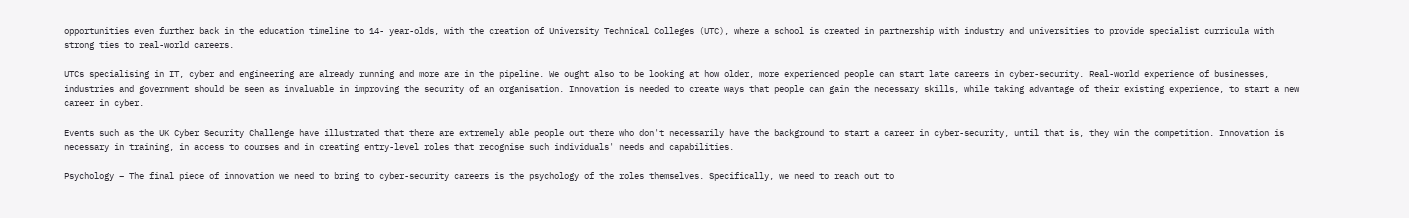opportunities even further back in the education timeline to 14- year-olds, with the creation of University Technical Colleges (UTC), where a school is created in partnership with industry and universities to provide specialist curricula with strong ties to real-world careers.

UTCs specialising in IT, cyber and engineering are already running and more are in the pipeline. We ought also to be looking at how older, more experienced people can start late careers in cyber-security. Real-world experience of businesses, industries and government should be seen as invaluable in improving the security of an organisation. Innovation is needed to create ways that people can gain the necessary skills, while taking advantage of their existing experience, to start a new career in cyber.

Events such as the UK Cyber Security Challenge have illustrated that there are extremely able people out there who don't necessarily have the background to start a career in cyber-security, until that is, they win the competition. Innovation is necessary in training, in access to courses and in creating entry-level roles that recognise such individuals' needs and capabilities.

Psychology – The final piece of innovation we need to bring to cyber-security careers is the psychology of the roles themselves. Specifically, we need to reach out to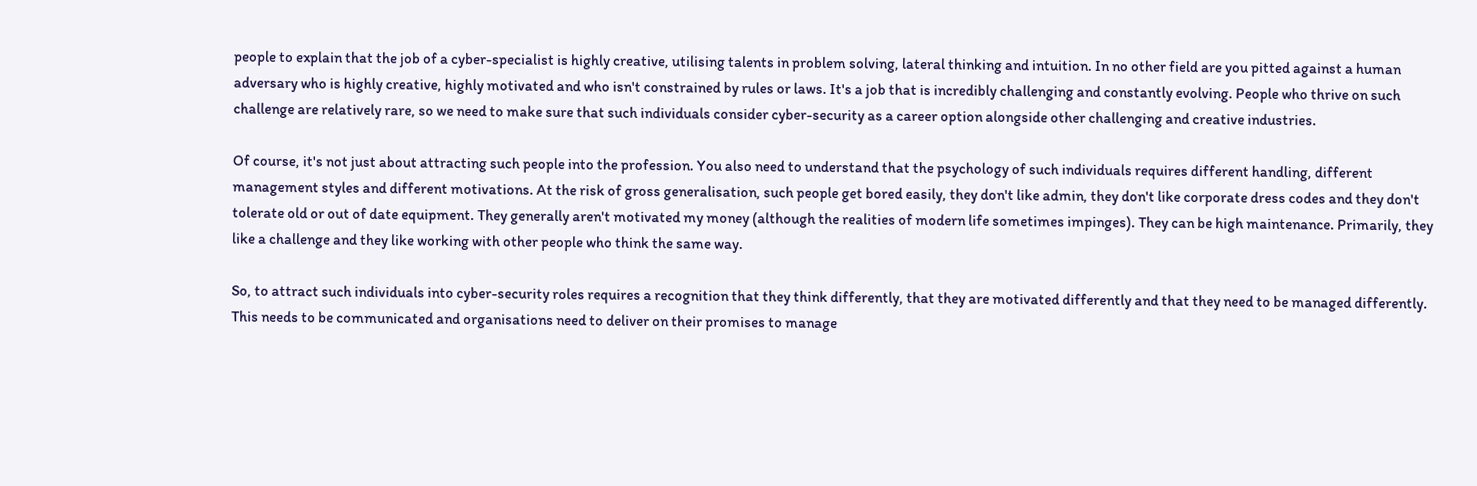people to explain that the job of a cyber-specialist is highly creative, utilising talents in problem solving, lateral thinking and intuition. In no other field are you pitted against a human adversary who is highly creative, highly motivated and who isn't constrained by rules or laws. It's a job that is incredibly challenging and constantly evolving. People who thrive on such challenge are relatively rare, so we need to make sure that such individuals consider cyber-security as a career option alongside other challenging and creative industries.

Of course, it's not just about attracting such people into the profession. You also need to understand that the psychology of such individuals requires different handling, different management styles and different motivations. At the risk of gross generalisation, such people get bored easily, they don't like admin, they don't like corporate dress codes and they don't tolerate old or out of date equipment. They generally aren't motivated my money (although the realities of modern life sometimes impinges). They can be high maintenance. Primarily, they like a challenge and they like working with other people who think the same way.

So, to attract such individuals into cyber-security roles requires a recognition that they think differently, that they are motivated differently and that they need to be managed differently. This needs to be communicated and organisations need to deliver on their promises to manage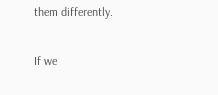them differently.

If we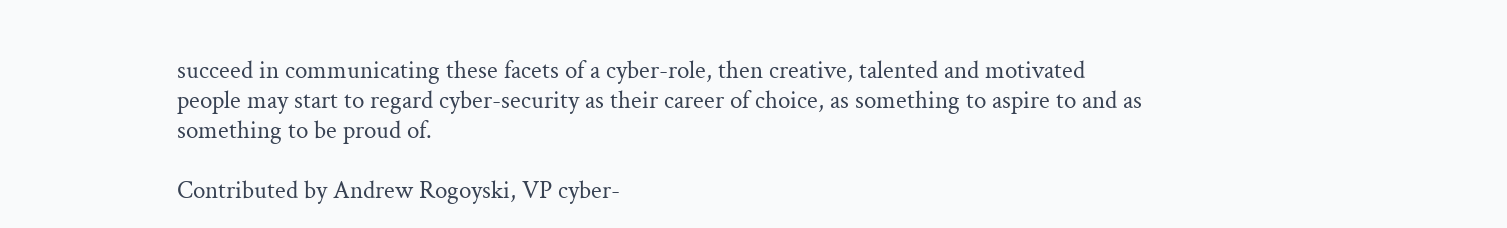succeed in communicating these facets of a cyber-role, then creative, talented and motivated people may start to regard cyber-security as their career of choice, as something to aspire to and as something to be proud of.

Contributed by Andrew Rogoyski, VP cyber-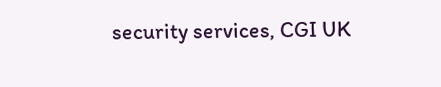security services, CGI UK